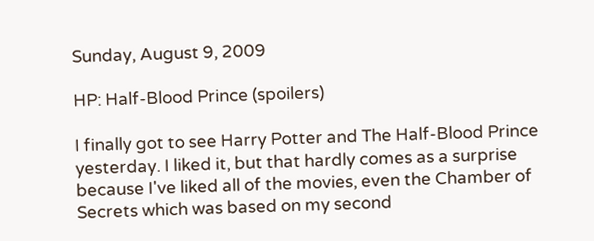Sunday, August 9, 2009

HP: Half-Blood Prince (spoilers)

I finally got to see Harry Potter and The Half-Blood Prince yesterday. I liked it, but that hardly comes as a surprise because I've liked all of the movies, even the Chamber of Secrets which was based on my second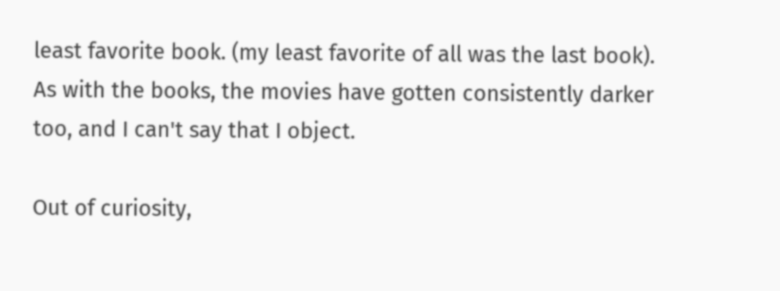least favorite book. (my least favorite of all was the last book). As with the books, the movies have gotten consistently darker too, and I can't say that I object.

Out of curiosity,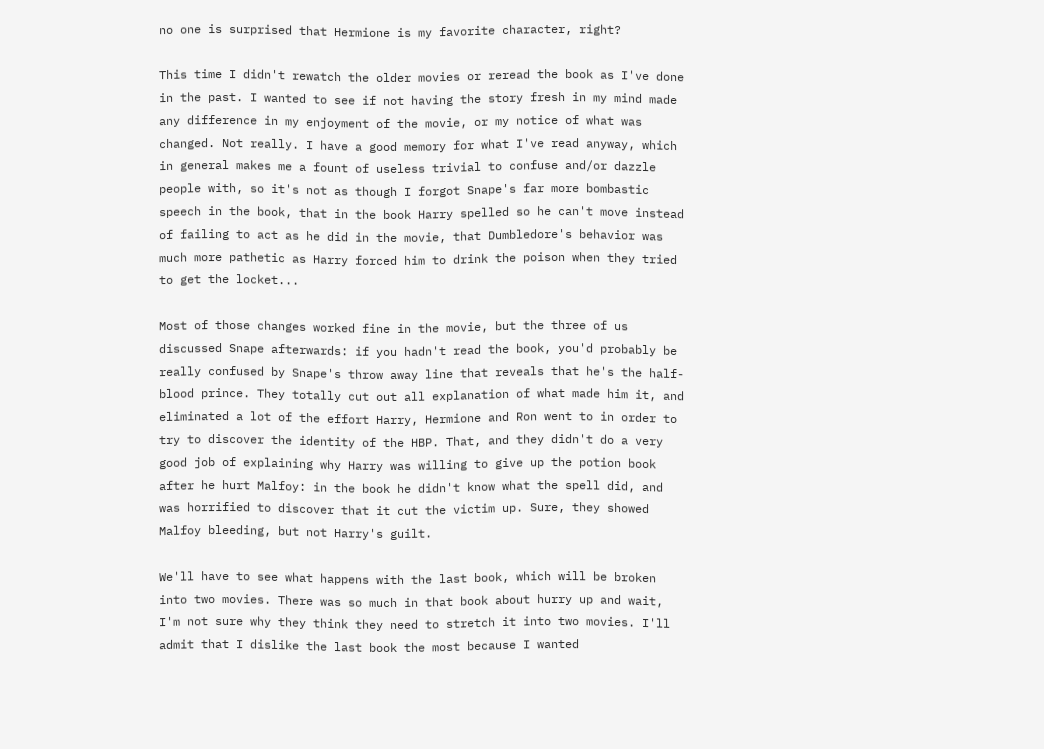no one is surprised that Hermione is my favorite character, right?

This time I didn't rewatch the older movies or reread the book as I've done in the past. I wanted to see if not having the story fresh in my mind made any difference in my enjoyment of the movie, or my notice of what was changed. Not really. I have a good memory for what I've read anyway, which in general makes me a fount of useless trivial to confuse and/or dazzle people with, so it's not as though I forgot Snape's far more bombastic speech in the book, that in the book Harry spelled so he can't move instead of failing to act as he did in the movie, that Dumbledore's behavior was much more pathetic as Harry forced him to drink the poison when they tried to get the locket...

Most of those changes worked fine in the movie, but the three of us discussed Snape afterwards: if you hadn't read the book, you'd probably be really confused by Snape's throw away line that reveals that he's the half-blood prince. They totally cut out all explanation of what made him it, and eliminated a lot of the effort Harry, Hermione and Ron went to in order to try to discover the identity of the HBP. That, and they didn't do a very good job of explaining why Harry was willing to give up the potion book after he hurt Malfoy: in the book he didn't know what the spell did, and was horrified to discover that it cut the victim up. Sure, they showed Malfoy bleeding, but not Harry's guilt.

We'll have to see what happens with the last book, which will be broken into two movies. There was so much in that book about hurry up and wait, I'm not sure why they think they need to stretch it into two movies. I'll admit that I dislike the last book the most because I wanted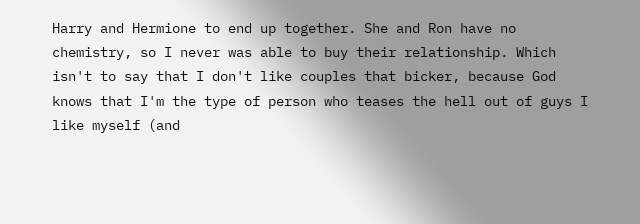Harry and Hermione to end up together. She and Ron have no chemistry, so I never was able to buy their relationship. Which isn't to say that I don't like couples that bicker, because God knows that I'm the type of person who teases the hell out of guys I like myself (and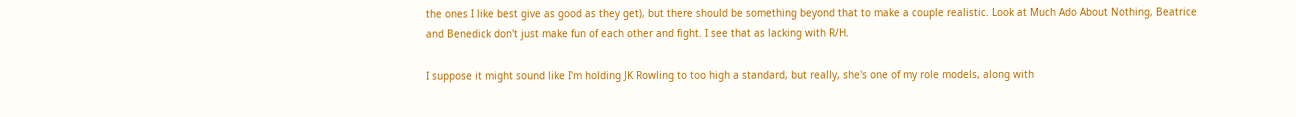the ones I like best give as good as they get), but there should be something beyond that to make a couple realistic. Look at Much Ado About Nothing, Beatrice and Benedick don't just make fun of each other and fight. I see that as lacking with R/H.

I suppose it might sound like I'm holding JK Rowling to too high a standard, but really, she's one of my role models, along with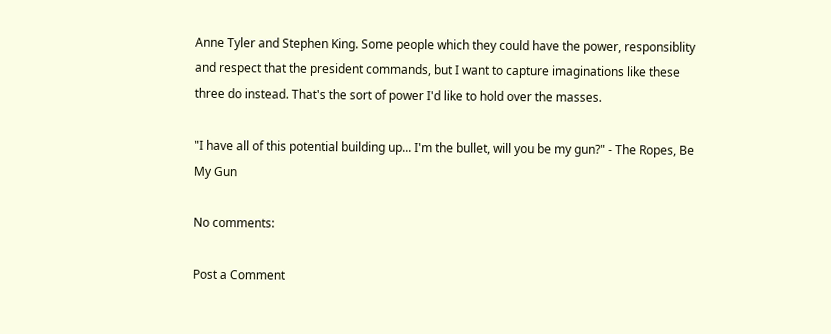Anne Tyler and Stephen King. Some people which they could have the power, responsiblity and respect that the president commands, but I want to capture imaginations like these three do instead. That's the sort of power I'd like to hold over the masses.

"I have all of this potential building up... I'm the bullet, will you be my gun?" - The Ropes, Be My Gun

No comments:

Post a Comment